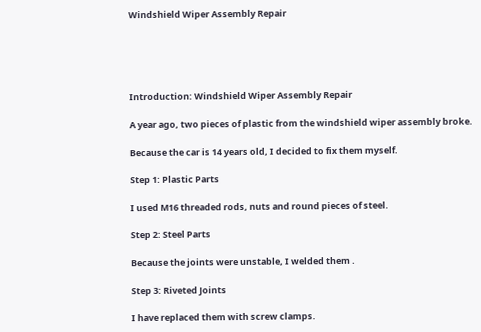Windshield Wiper Assembly Repair





Introduction: Windshield Wiper Assembly Repair

A year ago, two pieces of plastic from the windshield wiper assembly broke.

Because the car is 14 years old, I decided to fix them myself.

Step 1: Plastic Parts

I used M16 threaded rods, nuts and round pieces of steel.

Step 2: Steel Parts

Because the joints were unstable, I welded them .

Step 3: Riveted Joints

I have replaced them with screw clamps.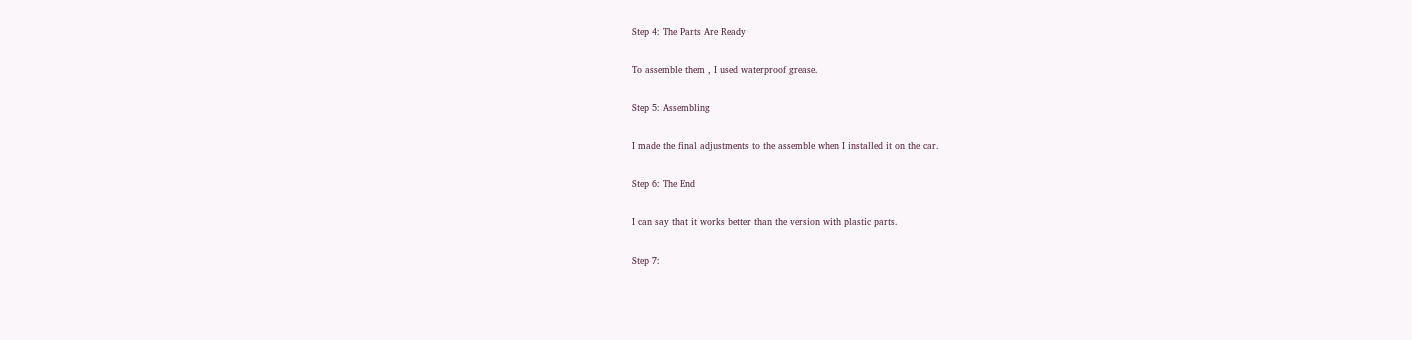Step 4: The Parts Are Ready

To assemble them , I used waterproof grease.

Step 5: Assembling

I made the final adjustments to the assemble when I installed it on the car.

Step 6: The End

I can say that it works better than the version with plastic parts.

Step 7: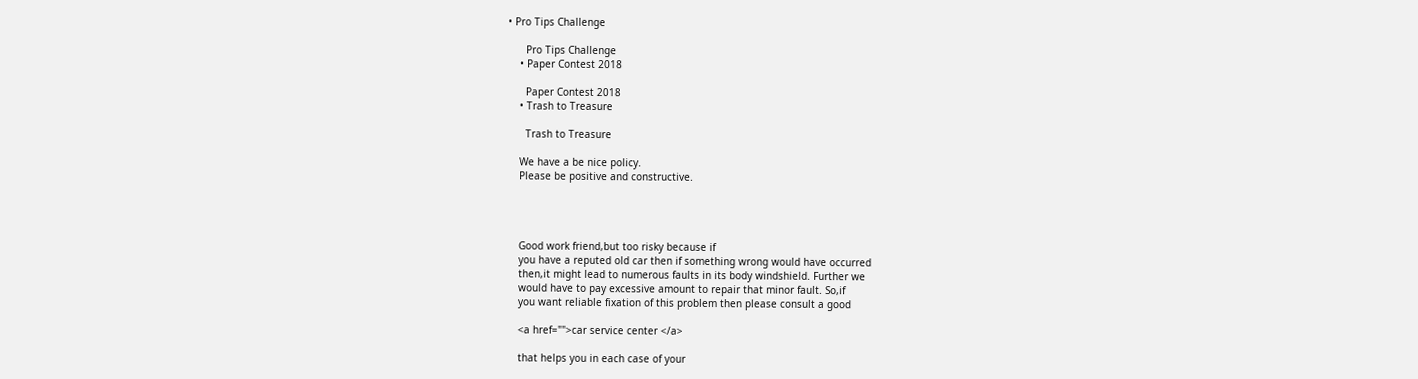• Pro Tips Challenge

      Pro Tips Challenge
    • Paper Contest 2018

      Paper Contest 2018
    • Trash to Treasure

      Trash to Treasure

    We have a be nice policy.
    Please be positive and constructive.




    Good work friend,but too risky because if
    you have a reputed old car then if something wrong would have occurred
    then,it might lead to numerous faults in its body windshield. Further we
    would have to pay excessive amount to repair that minor fault. So,if
    you want reliable fixation of this problem then please consult a good

    <a href="">car service center </a>

    that helps you in each case of your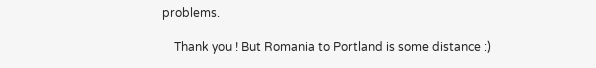problems.

    Thank you ! But Romania to Portland is some distance :)